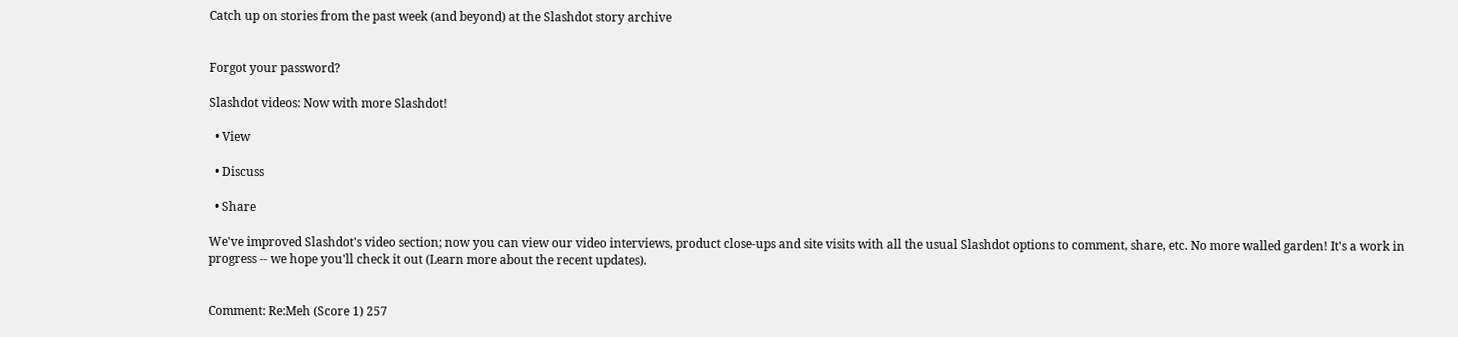Catch up on stories from the past week (and beyond) at the Slashdot story archive


Forgot your password?

Slashdot videos: Now with more Slashdot!

  • View

  • Discuss

  • Share

We've improved Slashdot's video section; now you can view our video interviews, product close-ups and site visits with all the usual Slashdot options to comment, share, etc. No more walled garden! It's a work in progress -- we hope you'll check it out (Learn more about the recent updates).


Comment: Re:Meh (Score 1) 257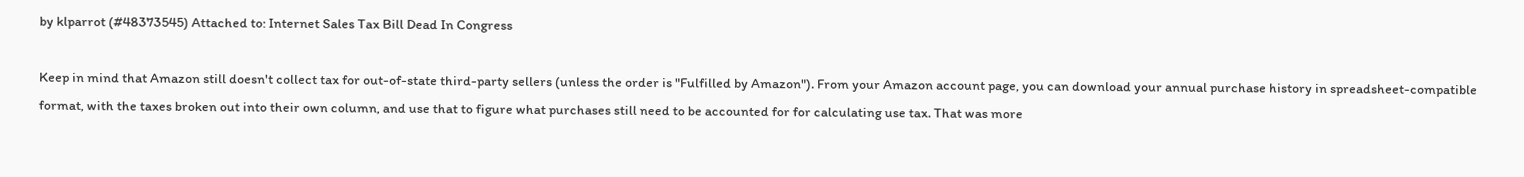by klparrot (#48373545) Attached to: Internet Sales Tax Bill Dead In Congress

Keep in mind that Amazon still doesn't collect tax for out-of-state third-party sellers (unless the order is "Fulfilled by Amazon"). From your Amazon account page, you can download your annual purchase history in spreadsheet-compatible format, with the taxes broken out into their own column, and use that to figure what purchases still need to be accounted for for calculating use tax. That was more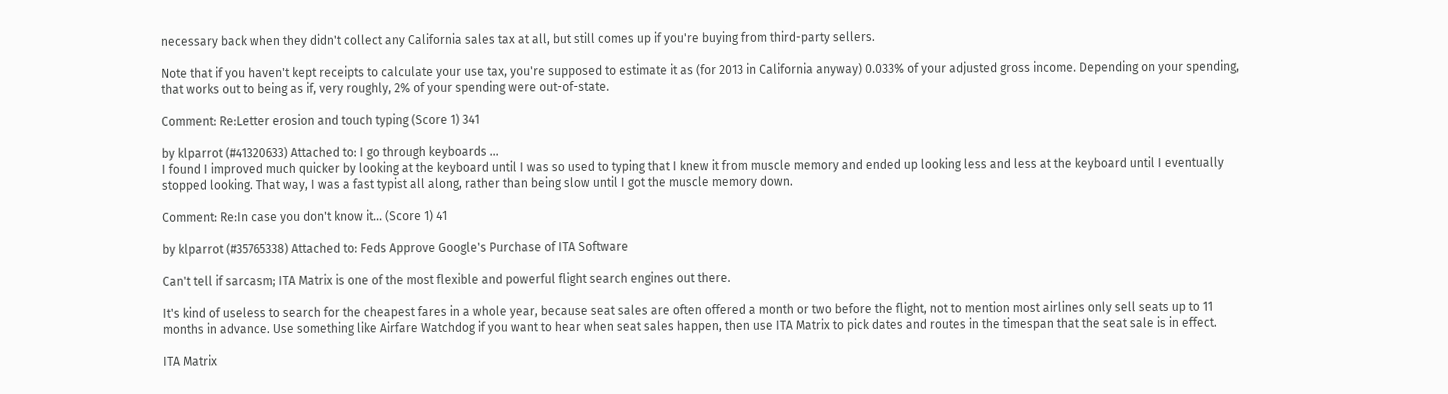necessary back when they didn't collect any California sales tax at all, but still comes up if you're buying from third-party sellers.

Note that if you haven't kept receipts to calculate your use tax, you're supposed to estimate it as (for 2013 in California anyway) 0.033% of your adjusted gross income. Depending on your spending, that works out to being as if, very roughly, 2% of your spending were out-of-state.

Comment: Re:Letter erosion and touch typing (Score 1) 341

by klparrot (#41320633) Attached to: I go through keyboards ...
I found I improved much quicker by looking at the keyboard until I was so used to typing that I knew it from muscle memory and ended up looking less and less at the keyboard until I eventually stopped looking. That way, I was a fast typist all along, rather than being slow until I got the muscle memory down.

Comment: Re:In case you don't know it... (Score 1) 41

by klparrot (#35765338) Attached to: Feds Approve Google's Purchase of ITA Software

Can't tell if sarcasm; ITA Matrix is one of the most flexible and powerful flight search engines out there.

It's kind of useless to search for the cheapest fares in a whole year, because seat sales are often offered a month or two before the flight, not to mention most airlines only sell seats up to 11 months in advance. Use something like Airfare Watchdog if you want to hear when seat sales happen, then use ITA Matrix to pick dates and routes in the timespan that the seat sale is in effect.

ITA Matrix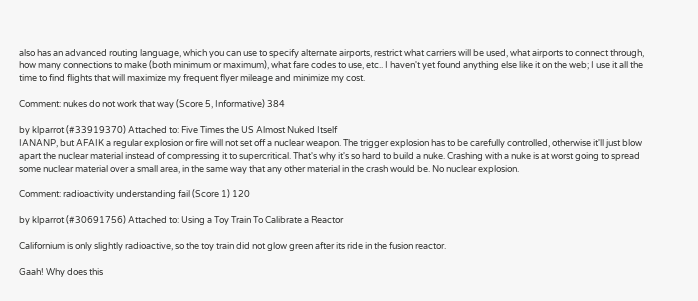also has an advanced routing language, which you can use to specify alternate airports, restrict what carriers will be used, what airports to connect through, how many connections to make (both minimum or maximum), what fare codes to use, etc.. I haven't yet found anything else like it on the web; I use it all the time to find flights that will maximize my frequent flyer mileage and minimize my cost.

Comment: nukes do not work that way (Score 5, Informative) 384

by klparrot (#33919370) Attached to: Five Times the US Almost Nuked Itself
IANANP, but AFAIK a regular explosion or fire will not set off a nuclear weapon. The trigger explosion has to be carefully controlled, otherwise it'll just blow apart the nuclear material instead of compressing it to supercritical. That's why it's so hard to build a nuke. Crashing with a nuke is at worst going to spread some nuclear material over a small area, in the same way that any other material in the crash would be. No nuclear explosion.

Comment: radioactivity understanding fail (Score 1) 120

by klparrot (#30691756) Attached to: Using a Toy Train To Calibrate a Reactor

Californium is only slightly radioactive, so the toy train did not glow green after its ride in the fusion reactor.

Gaah! Why does this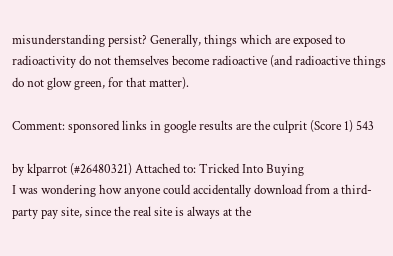misunderstanding persist? Generally, things which are exposed to radioactivity do not themselves become radioactive (and radioactive things do not glow green, for that matter).

Comment: sponsored links in google results are the culprit (Score 1) 543

by klparrot (#26480321) Attached to: Tricked Into Buying
I was wondering how anyone could accidentally download from a third-party pay site, since the real site is always at the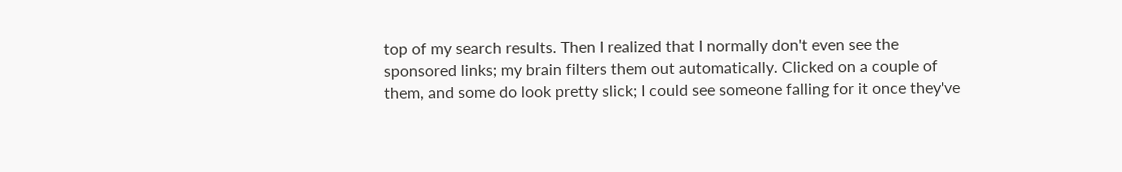top of my search results. Then I realized that I normally don't even see the sponsored links; my brain filters them out automatically. Clicked on a couple of them, and some do look pretty slick; I could see someone falling for it once they've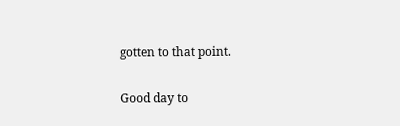gotten to that point.

Good day to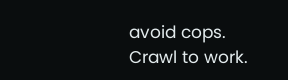avoid cops. Crawl to work.